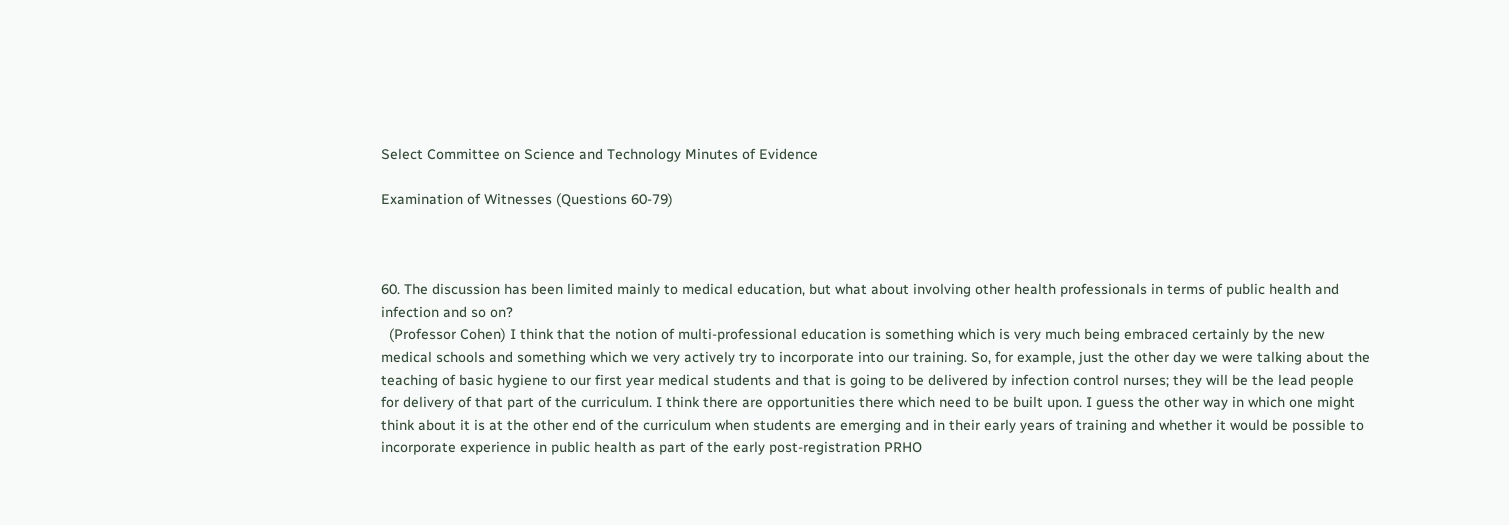Select Committee on Science and Technology Minutes of Evidence

Examination of Witnesses (Questions 60-79)



60. The discussion has been limited mainly to medical education, but what about involving other health professionals in terms of public health and infection and so on?
  (Professor Cohen) I think that the notion of multi-professional education is something which is very much being embraced certainly by the new medical schools and something which we very actively try to incorporate into our training. So, for example, just the other day we were talking about the teaching of basic hygiene to our first year medical students and that is going to be delivered by infection control nurses; they will be the lead people for delivery of that part of the curriculum. I think there are opportunities there which need to be built upon. I guess the other way in which one might think about it is at the other end of the curriculum when students are emerging and in their early years of training and whether it would be possible to incorporate experience in public health as part of the early post-registration PRHO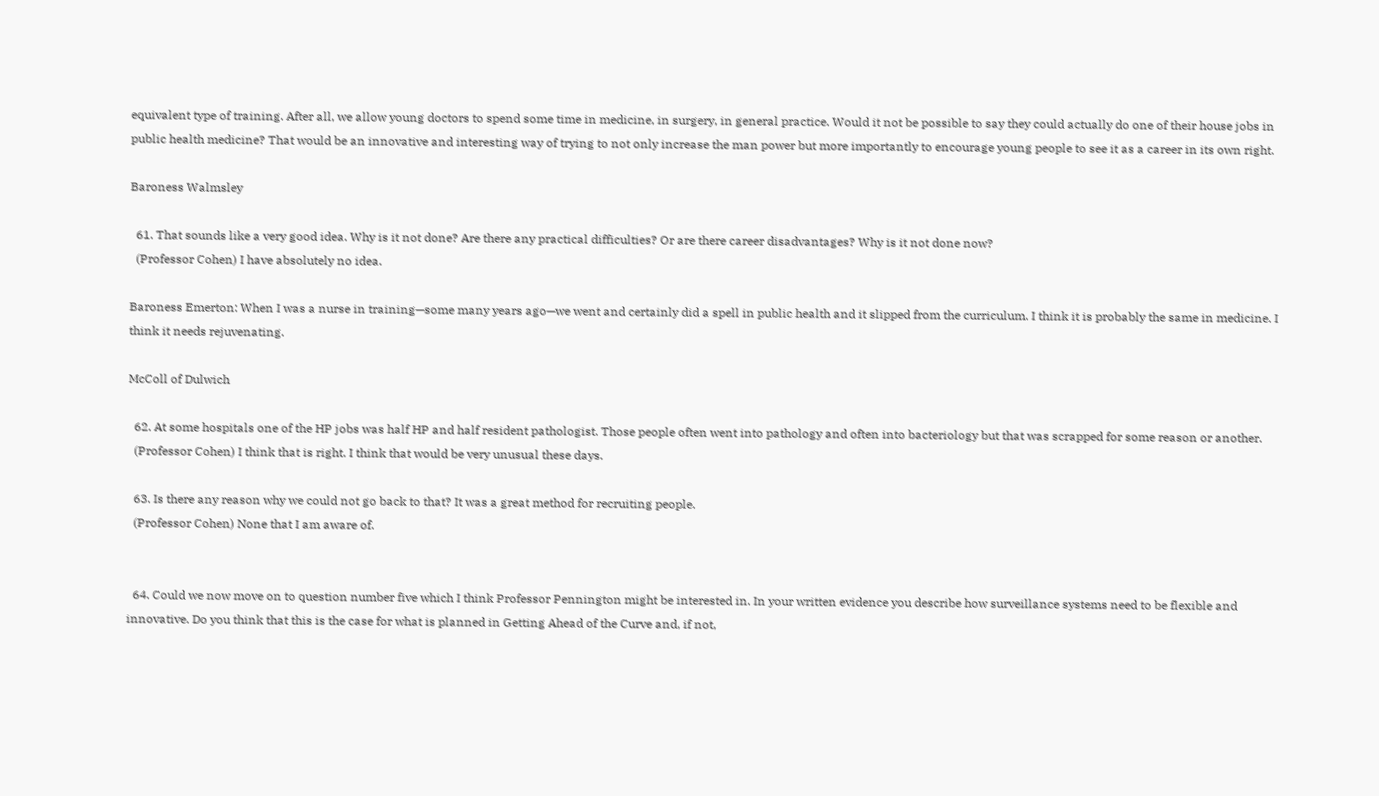equivalent type of training. After all, we allow young doctors to spend some time in medicine, in surgery, in general practice. Would it not be possible to say they could actually do one of their house jobs in public health medicine? That would be an innovative and interesting way of trying to not only increase the man power but more importantly to encourage young people to see it as a career in its own right.

Baroness Walmsley

  61. That sounds like a very good idea. Why is it not done? Are there any practical difficulties? Or are there career disadvantages? Why is it not done now?
  (Professor Cohen) I have absolutely no idea.

Baroness Emerton: When I was a nurse in training—some many years ago—we went and certainly did a spell in public health and it slipped from the curriculum. I think it is probably the same in medicine. I think it needs rejuvenating.

McColl of Dulwich

  62. At some hospitals one of the HP jobs was half HP and half resident pathologist. Those people often went into pathology and often into bacteriology but that was scrapped for some reason or another.
  (Professor Cohen) I think that is right. I think that would be very unusual these days.

  63. Is there any reason why we could not go back to that? It was a great method for recruiting people.
  (Professor Cohen) None that I am aware of.


  64. Could we now move on to question number five which I think Professor Pennington might be interested in. In your written evidence you describe how surveillance systems need to be flexible and innovative. Do you think that this is the case for what is planned in Getting Ahead of the Curve and, if not,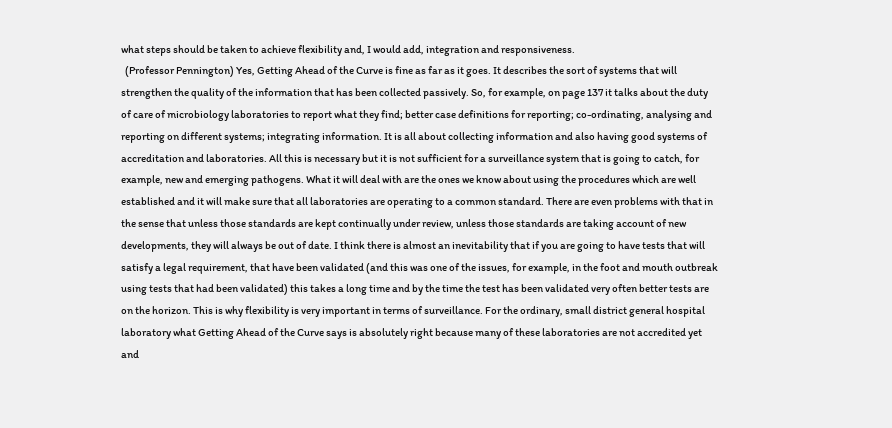what steps should be taken to achieve flexibility and, I would add, integration and responsiveness.
  (Professor Pennington) Yes, Getting Ahead of the Curve is fine as far as it goes. It describes the sort of systems that will strengthen the quality of the information that has been collected passively. So, for example, on page 137 it talks about the duty of care of microbiology laboratories to report what they find; better case definitions for reporting; co-ordinating, analysing and reporting on different systems; integrating information. It is all about collecting information and also having good systems of accreditation and laboratories. All this is necessary but it is not sufficient for a surveillance system that is going to catch, for example, new and emerging pathogens. What it will deal with are the ones we know about using the procedures which are well established and it will make sure that all laboratories are operating to a common standard. There are even problems with that in the sense that unless those standards are kept continually under review, unless those standards are taking account of new developments, they will always be out of date. I think there is almost an inevitability that if you are going to have tests that will satisfy a legal requirement, that have been validated (and this was one of the issues, for example, in the foot and mouth outbreak using tests that had been validated) this takes a long time and by the time the test has been validated very often better tests are on the horizon. This is why flexibility is very important in terms of surveillance. For the ordinary, small district general hospital laboratory what Getting Ahead of the Curve says is absolutely right because many of these laboratories are not accredited yet and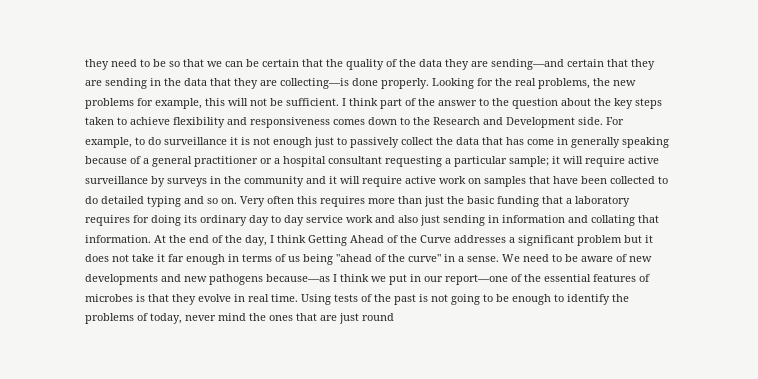they need to be so that we can be certain that the quality of the data they are sending—and certain that they are sending in the data that they are collecting—is done properly. Looking for the real problems, the new problems for example, this will not be sufficient. I think part of the answer to the question about the key steps taken to achieve flexibility and responsiveness comes down to the Research and Development side. For example, to do surveillance it is not enough just to passively collect the data that has come in generally speaking because of a general practitioner or a hospital consultant requesting a particular sample; it will require active surveillance by surveys in the community and it will require active work on samples that have been collected to do detailed typing and so on. Very often this requires more than just the basic funding that a laboratory requires for doing its ordinary day to day service work and also just sending in information and collating that information. At the end of the day, I think Getting Ahead of the Curve addresses a significant problem but it does not take it far enough in terms of us being "ahead of the curve" in a sense. We need to be aware of new developments and new pathogens because—as I think we put in our report—one of the essential features of microbes is that they evolve in real time. Using tests of the past is not going to be enough to identify the problems of today, never mind the ones that are just round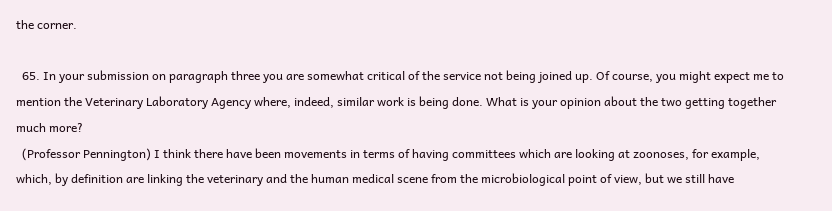the corner.

  65. In your submission on paragraph three you are somewhat critical of the service not being joined up. Of course, you might expect me to mention the Veterinary Laboratory Agency where, indeed, similar work is being done. What is your opinion about the two getting together much more?
  (Professor Pennington) I think there have been movements in terms of having committees which are looking at zoonoses, for example, which, by definition are linking the veterinary and the human medical scene from the microbiological point of view, but we still have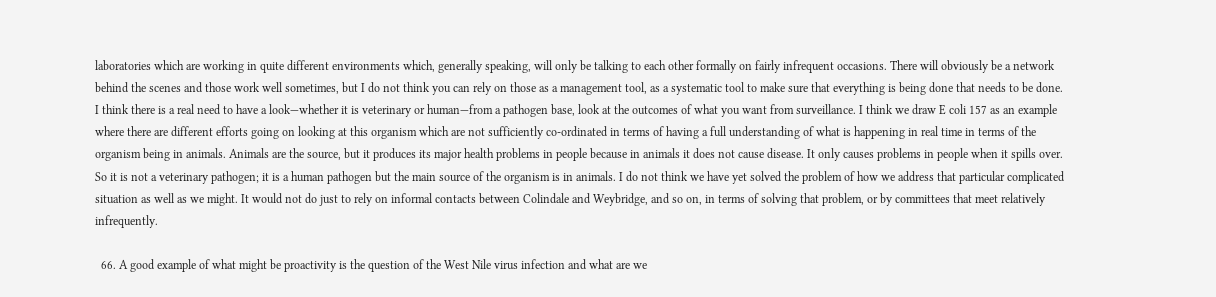laboratories which are working in quite different environments which, generally speaking, will only be talking to each other formally on fairly infrequent occasions. There will obviously be a network behind the scenes and those work well sometimes, but I do not think you can rely on those as a management tool, as a systematic tool to make sure that everything is being done that needs to be done. I think there is a real need to have a look—whether it is veterinary or human—from a pathogen base, look at the outcomes of what you want from surveillance. I think we draw E coli 157 as an example where there are different efforts going on looking at this organism which are not sufficiently co-ordinated in terms of having a full understanding of what is happening in real time in terms of the organism being in animals. Animals are the source, but it produces its major health problems in people because in animals it does not cause disease. It only causes problems in people when it spills over. So it is not a veterinary pathogen; it is a human pathogen but the main source of the organism is in animals. I do not think we have yet solved the problem of how we address that particular complicated situation as well as we might. It would not do just to rely on informal contacts between Colindale and Weybridge, and so on, in terms of solving that problem, or by committees that meet relatively infrequently.

  66. A good example of what might be proactivity is the question of the West Nile virus infection and what are we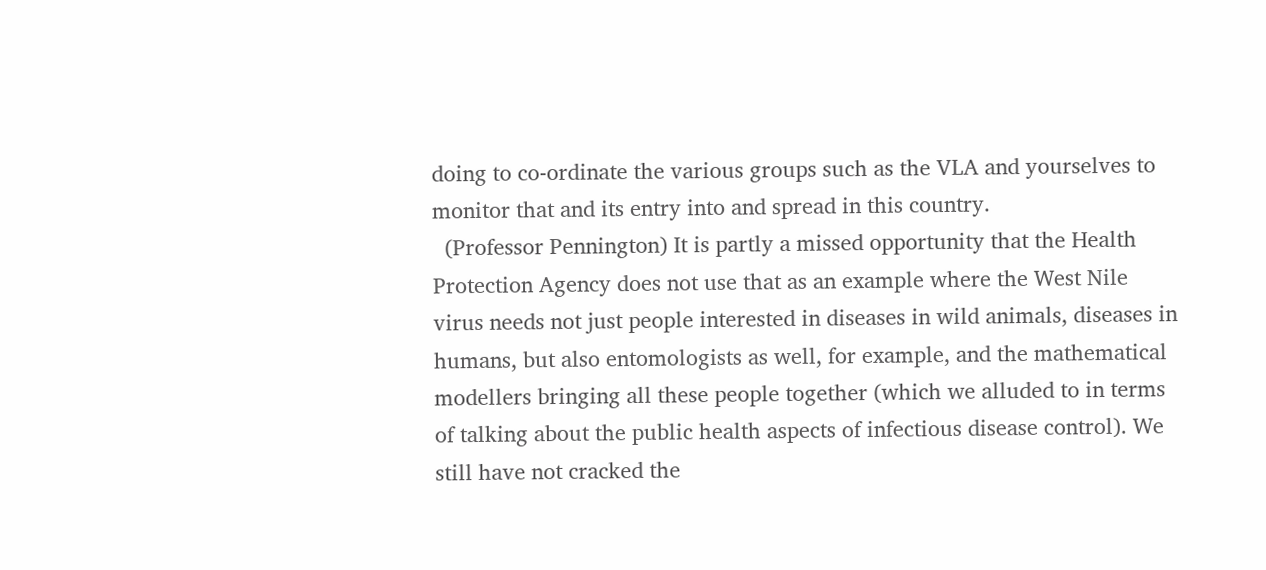doing to co-ordinate the various groups such as the VLA and yourselves to monitor that and its entry into and spread in this country.
  (Professor Pennington) It is partly a missed opportunity that the Health Protection Agency does not use that as an example where the West Nile virus needs not just people interested in diseases in wild animals, diseases in humans, but also entomologists as well, for example, and the mathematical modellers bringing all these people together (which we alluded to in terms of talking about the public health aspects of infectious disease control). We still have not cracked the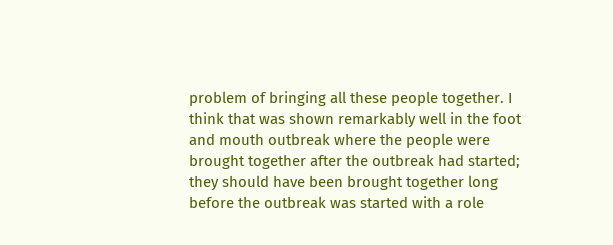problem of bringing all these people together. I think that was shown remarkably well in the foot and mouth outbreak where the people were brought together after the outbreak had started; they should have been brought together long before the outbreak was started with a role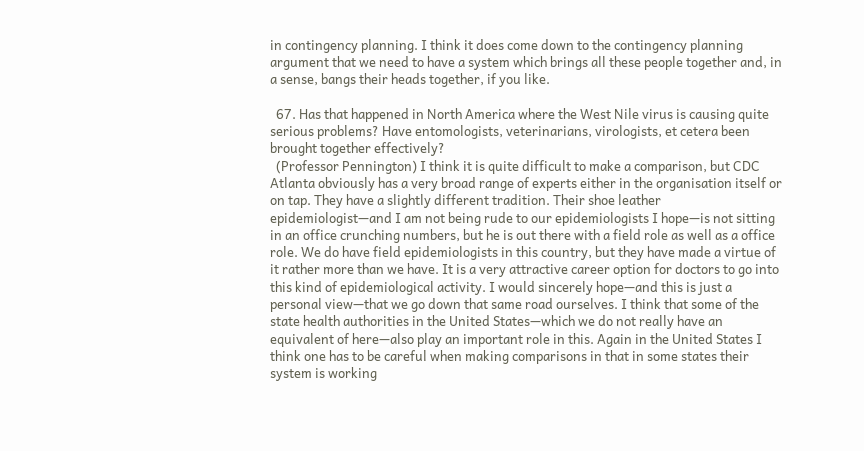in contingency planning. I think it does come down to the contingency planning argument that we need to have a system which brings all these people together and, in a sense, bangs their heads together, if you like.

  67. Has that happened in North America where the West Nile virus is causing quite serious problems? Have entomologists, veterinarians, virologists, et cetera been brought together effectively?
  (Professor Pennington) I think it is quite difficult to make a comparison, but CDC Atlanta obviously has a very broad range of experts either in the organisation itself or on tap. They have a slightly different tradition. Their shoe leather epidemiologist—and I am not being rude to our epidemiologists I hope—is not sitting in an office crunching numbers, but he is out there with a field role as well as a office role. We do have field epidemiologists in this country, but they have made a virtue of it rather more than we have. It is a very attractive career option for doctors to go into this kind of epidemiological activity. I would sincerely hope—and this is just a personal view—that we go down that same road ourselves. I think that some of the state health authorities in the United States—which we do not really have an equivalent of here—also play an important role in this. Again in the United States I think one has to be careful when making comparisons in that in some states their system is working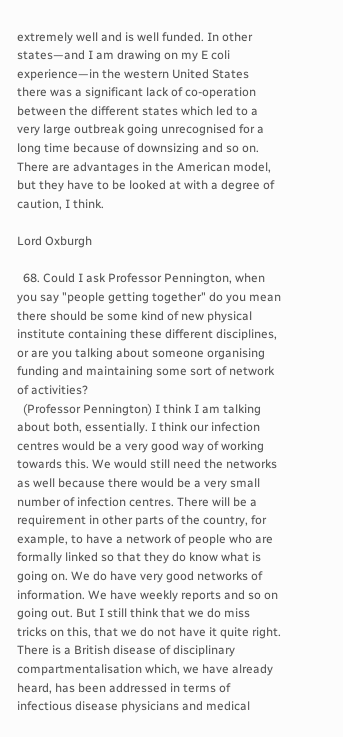extremely well and is well funded. In other states—and I am drawing on my E coli experience—in the western United States there was a significant lack of co-operation between the different states which led to a very large outbreak going unrecognised for a long time because of downsizing and so on. There are advantages in the American model, but they have to be looked at with a degree of caution, I think.

Lord Oxburgh

  68. Could I ask Professor Pennington, when you say "people getting together" do you mean there should be some kind of new physical institute containing these different disciplines, or are you talking about someone organising funding and maintaining some sort of network of activities?
  (Professor Pennington) I think I am talking about both, essentially. I think our infection centres would be a very good way of working towards this. We would still need the networks as well because there would be a very small number of infection centres. There will be a requirement in other parts of the country, for example, to have a network of people who are formally linked so that they do know what is going on. We do have very good networks of information. We have weekly reports and so on going out. But I still think that we do miss tricks on this, that we do not have it quite right. There is a British disease of disciplinary compartmentalisation which, we have already heard, has been addressed in terms of infectious disease physicians and medical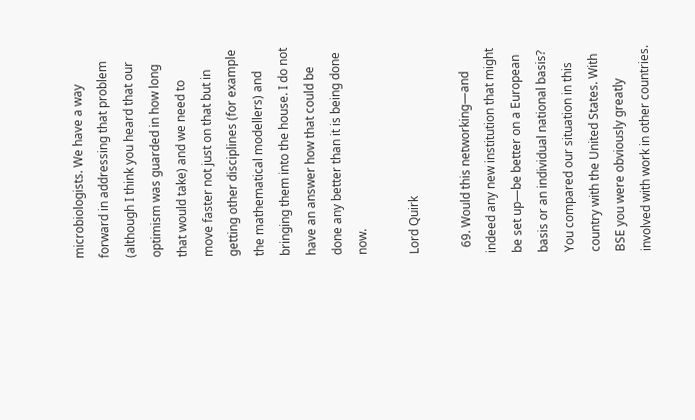microbiologists. We have a way forward in addressing that problem (although I think you heard that our optimism was guarded in how long that would take) and we need to move faster not just on that but in getting other disciplines (for example the mathematical modellers) and bringing them into the house. I do not have an answer how that could be done any better than it is being done now.

Lord Quirk

  69. Would this networking—and indeed any new institution that might be set up—be better on a European basis or an individual national basis? You compared our situation in this country with the United States. With BSE you were obviously greatly involved with work in other countries.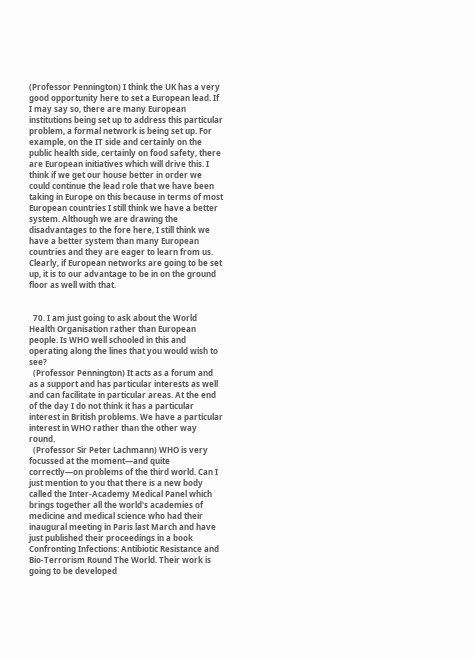(Professor Pennington) I think the UK has a very good opportunity here to set a European lead. If I may say so, there are many European institutions being set up to address this particular problem, a formal network is being set up. For example, on the IT side and certainly on the public health side, certainly on food safety, there are European initiatives which will drive this. I think if we get our house better in order we could continue the lead role that we have been taking in Europe on this because in terms of most European countries I still think we have a better system. Although we are drawing the disadvantages to the fore here, I still think we have a better system than many European countries and they are eager to learn from us. Clearly, if European networks are going to be set up, it is to our advantage to be in on the ground floor as well with that.


  70. I am just going to ask about the World Health Organisation rather than European people. Is WHO well schooled in this and operating along the lines that you would wish to see?
  (Professor Pennington) It acts as a forum and as a support and has particular interests as well and can facilitate in particular areas. At the end of the day I do not think it has a particular interest in British problems. We have a particular interest in WHO rather than the other way round.
  (Professor Sir Peter Lachmann) WHO is very focussed at the moment—and quite correctly—on problems of the third world. Can I just mention to you that there is a new body called the Inter-Academy Medical Panel which brings together all the world's academies of medicine and medical science who had their inaugural meeting in Paris last March and have just published their proceedings in a book Confronting Infections: Antibiotic Resistance and Bio-Terrorism Round The World. Their work is going to be developed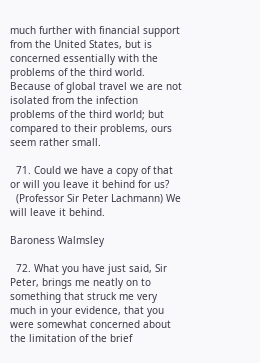much further with financial support from the United States, but is concerned essentially with the problems of the third world. Because of global travel we are not isolated from the infection problems of the third world; but compared to their problems, ours seem rather small.

  71. Could we have a copy of that or will you leave it behind for us?
  (Professor Sir Peter Lachmann) We will leave it behind.

Baroness Walmsley

  72. What you have just said, Sir Peter, brings me neatly on to something that struck me very much in your evidence, that you were somewhat concerned about the limitation of the brief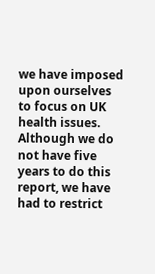we have imposed upon ourselves to focus on UK health issues. Although we do not have five years to do this report, we have had to restrict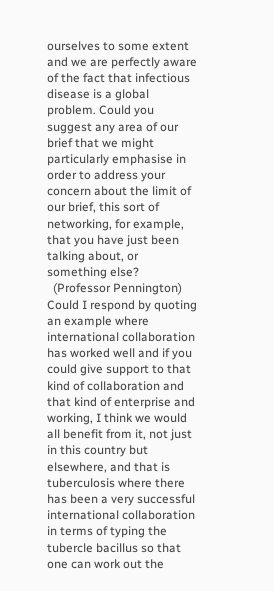ourselves to some extent and we are perfectly aware of the fact that infectious disease is a global problem. Could you suggest any area of our brief that we might particularly emphasise in order to address your concern about the limit of our brief, this sort of networking, for example, that you have just been talking about, or something else?
  (Professor Pennington) Could I respond by quoting an example where international collaboration has worked well and if you could give support to that kind of collaboration and that kind of enterprise and working, I think we would all benefit from it, not just in this country but elsewhere, and that is tuberculosis where there has been a very successful international collaboration in terms of typing the tubercle bacillus so that one can work out the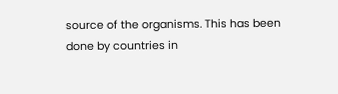source of the organisms. This has been done by countries in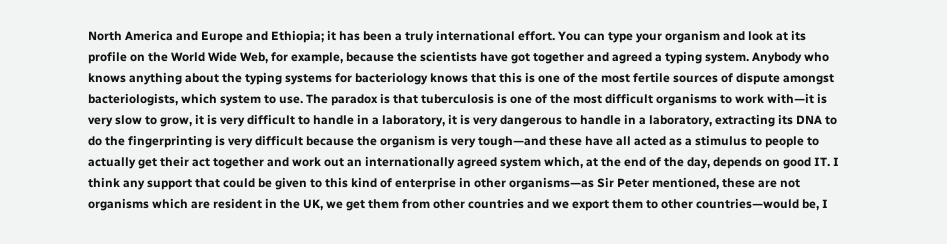North America and Europe and Ethiopia; it has been a truly international effort. You can type your organism and look at its profile on the World Wide Web, for example, because the scientists have got together and agreed a typing system. Anybody who knows anything about the typing systems for bacteriology knows that this is one of the most fertile sources of dispute amongst bacteriologists, which system to use. The paradox is that tuberculosis is one of the most difficult organisms to work with—it is very slow to grow, it is very difficult to handle in a laboratory, it is very dangerous to handle in a laboratory, extracting its DNA to do the fingerprinting is very difficult because the organism is very tough—and these have all acted as a stimulus to people to actually get their act together and work out an internationally agreed system which, at the end of the day, depends on good IT. I think any support that could be given to this kind of enterprise in other organisms—as Sir Peter mentioned, these are not organisms which are resident in the UK, we get them from other countries and we export them to other countries—would be, I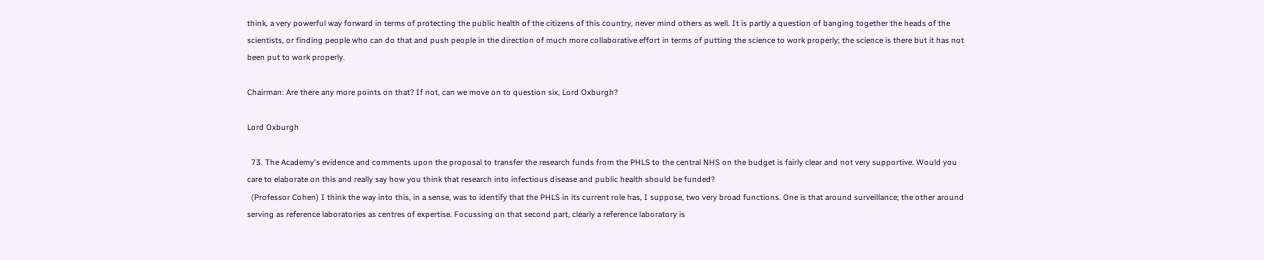think, a very powerful way forward in terms of protecting the public health of the citizens of this country, never mind others as well. It is partly a question of banging together the heads of the scientists, or finding people who can do that and push people in the direction of much more collaborative effort in terms of putting the science to work properly; the science is there but it has not been put to work properly.

Chairman: Are there any more points on that? If not, can we move on to question six, Lord Oxburgh?

Lord Oxburgh

  73. The Academy's evidence and comments upon the proposal to transfer the research funds from the PHLS to the central NHS on the budget is fairly clear and not very supportive. Would you care to elaborate on this and really say how you think that research into infectious disease and public health should be funded?
  (Professor Cohen) I think the way into this, in a sense, was to identify that the PHLS in its current role has, I suppose, two very broad functions. One is that around surveillance; the other around serving as reference laboratories as centres of expertise. Focussing on that second part, clearly a reference laboratory is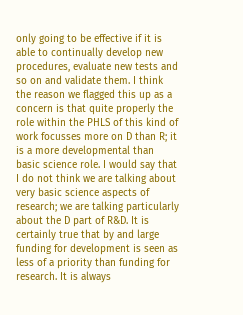only going to be effective if it is able to continually develop new procedures, evaluate new tests and so on and validate them. I think the reason we flagged this up as a concern is that quite properly the role within the PHLS of this kind of work focusses more on D than R; it is a more developmental than basic science role. I would say that I do not think we are talking about very basic science aspects of research; we are talking particularly about the D part of R&D. It is certainly true that by and large funding for development is seen as less of a priority than funding for research. It is always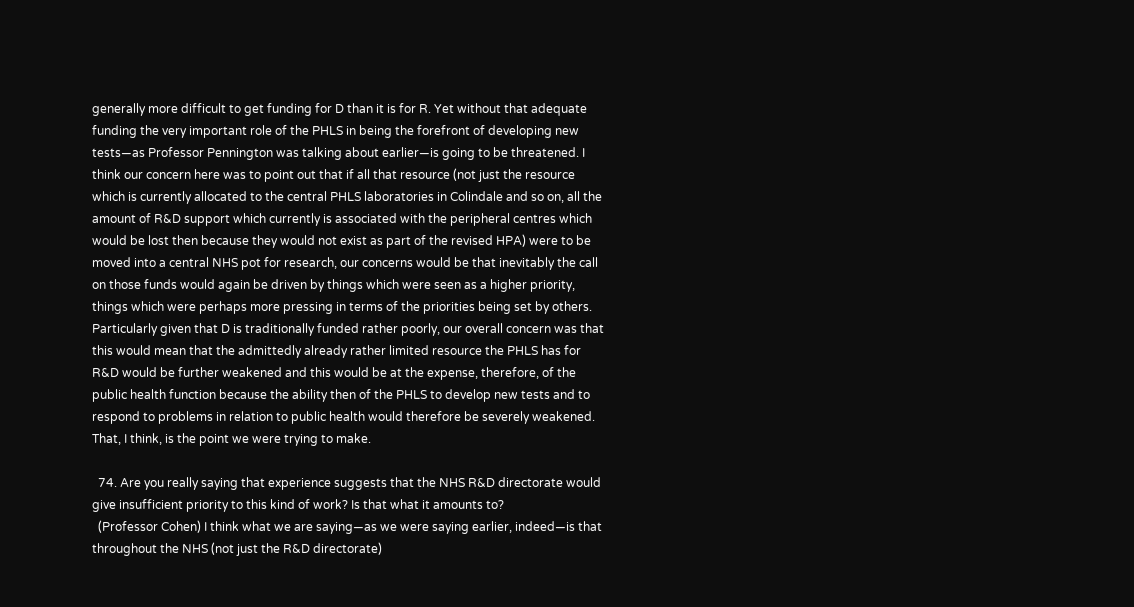generally more difficult to get funding for D than it is for R. Yet without that adequate funding the very important role of the PHLS in being the forefront of developing new tests—as Professor Pennington was talking about earlier—is going to be threatened. I think our concern here was to point out that if all that resource (not just the resource which is currently allocated to the central PHLS laboratories in Colindale and so on, all the amount of R&D support which currently is associated with the peripheral centres which would be lost then because they would not exist as part of the revised HPA) were to be moved into a central NHS pot for research, our concerns would be that inevitably the call on those funds would again be driven by things which were seen as a higher priority, things which were perhaps more pressing in terms of the priorities being set by others. Particularly given that D is traditionally funded rather poorly, our overall concern was that this would mean that the admittedly already rather limited resource the PHLS has for R&D would be further weakened and this would be at the expense, therefore, of the public health function because the ability then of the PHLS to develop new tests and to respond to problems in relation to public health would therefore be severely weakened. That, I think, is the point we were trying to make.

  74. Are you really saying that experience suggests that the NHS R&D directorate would give insufficient priority to this kind of work? Is that what it amounts to?
  (Professor Cohen) I think what we are saying—as we were saying earlier, indeed—is that throughout the NHS (not just the R&D directorate)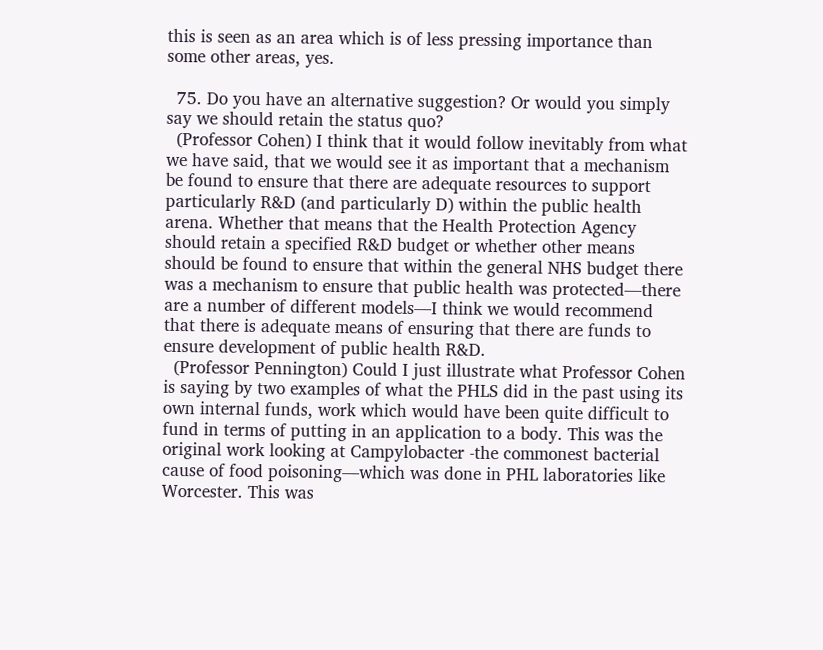this is seen as an area which is of less pressing importance than some other areas, yes.

  75. Do you have an alternative suggestion? Or would you simply say we should retain the status quo?
  (Professor Cohen) I think that it would follow inevitably from what we have said, that we would see it as important that a mechanism be found to ensure that there are adequate resources to support particularly R&D (and particularly D) within the public health arena. Whether that means that the Health Protection Agency should retain a specified R&D budget or whether other means should be found to ensure that within the general NHS budget there was a mechanism to ensure that public health was protected—there are a number of different models—I think we would recommend that there is adequate means of ensuring that there are funds to ensure development of public health R&D.
  (Professor Pennington) Could I just illustrate what Professor Cohen is saying by two examples of what the PHLS did in the past using its own internal funds, work which would have been quite difficult to fund in terms of putting in an application to a body. This was the original work looking at Campylobacter -the commonest bacterial cause of food poisoning—which was done in PHL laboratories like Worcester. This was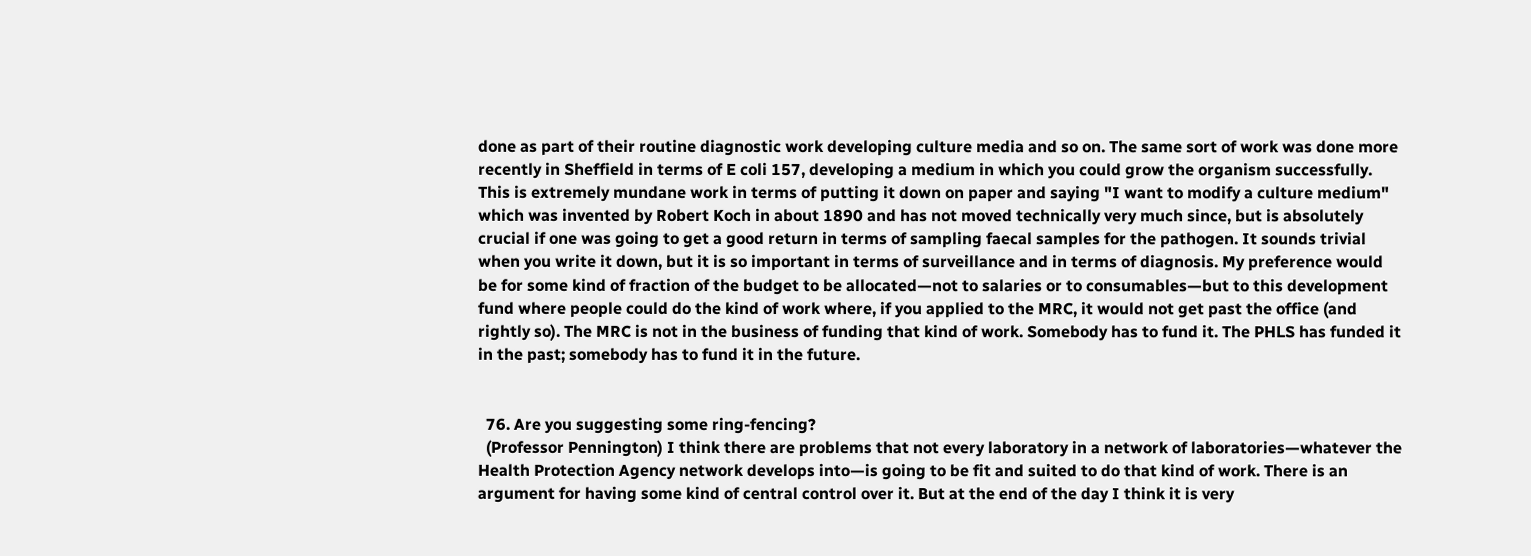done as part of their routine diagnostic work developing culture media and so on. The same sort of work was done more recently in Sheffield in terms of E coli 157, developing a medium in which you could grow the organism successfully. This is extremely mundane work in terms of putting it down on paper and saying "I want to modify a culture medium" which was invented by Robert Koch in about 1890 and has not moved technically very much since, but is absolutely crucial if one was going to get a good return in terms of sampling faecal samples for the pathogen. It sounds trivial when you write it down, but it is so important in terms of surveillance and in terms of diagnosis. My preference would be for some kind of fraction of the budget to be allocated—not to salaries or to consumables—but to this development fund where people could do the kind of work where, if you applied to the MRC, it would not get past the office (and rightly so). The MRC is not in the business of funding that kind of work. Somebody has to fund it. The PHLS has funded it in the past; somebody has to fund it in the future.


  76. Are you suggesting some ring-fencing?
  (Professor Pennington) I think there are problems that not every laboratory in a network of laboratories—whatever the Health Protection Agency network develops into—is going to be fit and suited to do that kind of work. There is an argument for having some kind of central control over it. But at the end of the day I think it is very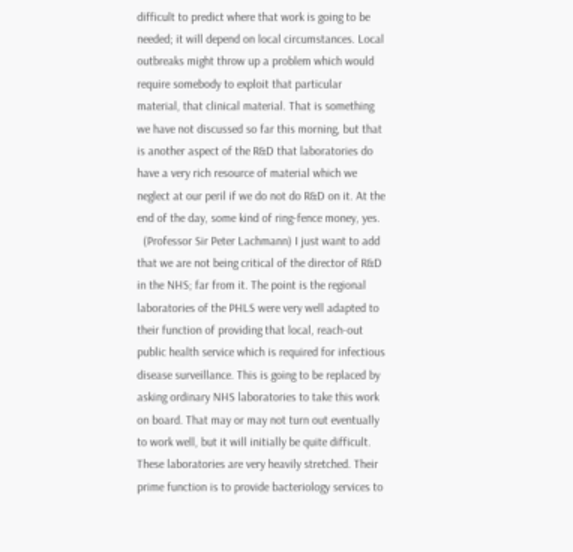difficult to predict where that work is going to be needed; it will depend on local circumstances. Local outbreaks might throw up a problem which would require somebody to exploit that particular material, that clinical material. That is something we have not discussed so far this morning, but that is another aspect of the R&D that laboratories do have a very rich resource of material which we neglect at our peril if we do not do R&D on it. At the end of the day, some kind of ring-fence money, yes.
  (Professor Sir Peter Lachmann) I just want to add that we are not being critical of the director of R&D in the NHS; far from it. The point is the regional laboratories of the PHLS were very well adapted to their function of providing that local, reach-out public health service which is required for infectious disease surveillance. This is going to be replaced by asking ordinary NHS laboratories to take this work on board. That may or may not turn out eventually to work well, but it will initially be quite difficult. These laboratories are very heavily stretched. Their prime function is to provide bacteriology services to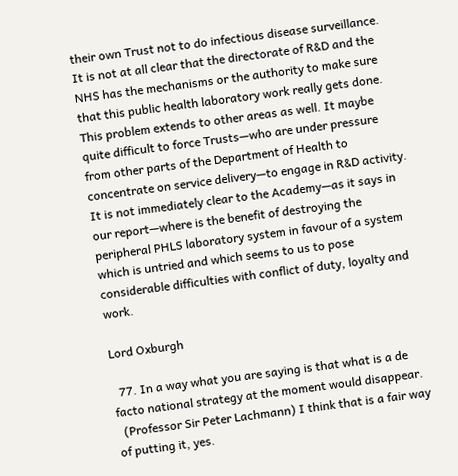their own Trust not to do infectious disease surveillance. It is not at all clear that the directorate of R&D and the NHS has the mechanisms or the authority to make sure that this public health laboratory work really gets done. This problem extends to other areas as well. It maybe quite difficult to force Trusts—who are under pressure from other parts of the Department of Health to concentrate on service delivery—to engage in R&D activity. It is not immediately clear to the Academy—as it says in our report—where is the benefit of destroying the peripheral PHLS laboratory system in favour of a system which is untried and which seems to us to pose considerable difficulties with conflict of duty, loyalty and work.

Lord Oxburgh

  77. In a way what you are saying is that what is a de facto national strategy at the moment would disappear.
  (Professor Sir Peter Lachmann) I think that is a fair way of putting it, yes.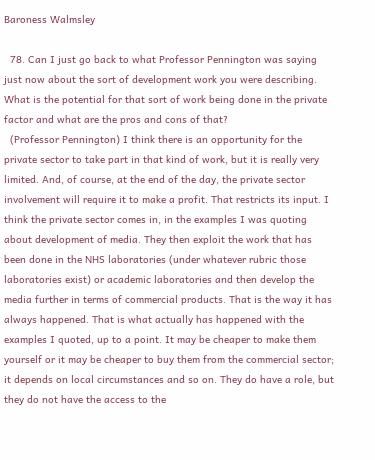Baroness Walmsley

  78. Can I just go back to what Professor Pennington was saying just now about the sort of development work you were describing. What is the potential for that sort of work being done in the private factor and what are the pros and cons of that?
  (Professor Pennington) I think there is an opportunity for the private sector to take part in that kind of work, but it is really very limited. And, of course, at the end of the day, the private sector involvement will require it to make a profit. That restricts its input. I think the private sector comes in, in the examples I was quoting about development of media. They then exploit the work that has been done in the NHS laboratories (under whatever rubric those laboratories exist) or academic laboratories and then develop the media further in terms of commercial products. That is the way it has always happened. That is what actually has happened with the examples I quoted, up to a point. It may be cheaper to make them yourself or it may be cheaper to buy them from the commercial sector; it depends on local circumstances and so on. They do have a role, but they do not have the access to the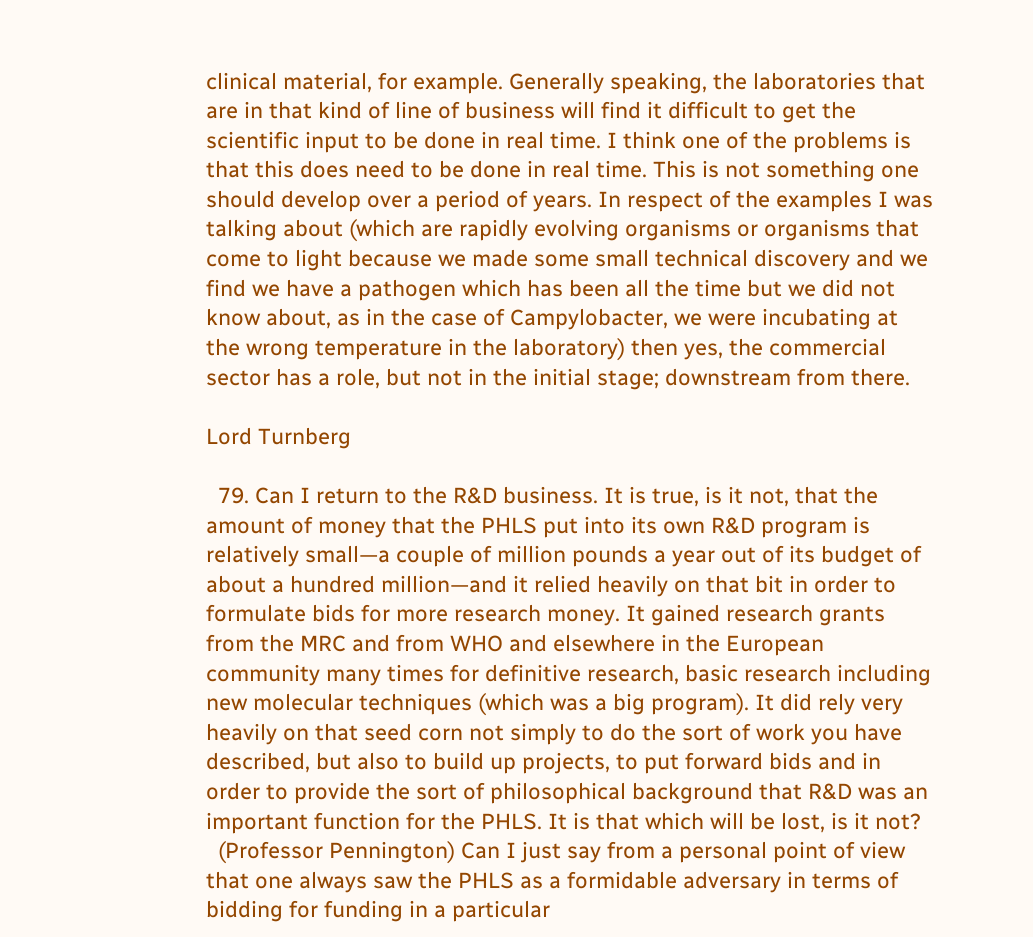clinical material, for example. Generally speaking, the laboratories that are in that kind of line of business will find it difficult to get the scientific input to be done in real time. I think one of the problems is that this does need to be done in real time. This is not something one should develop over a period of years. In respect of the examples I was talking about (which are rapidly evolving organisms or organisms that come to light because we made some small technical discovery and we find we have a pathogen which has been all the time but we did not know about, as in the case of Campylobacter, we were incubating at the wrong temperature in the laboratory) then yes, the commercial sector has a role, but not in the initial stage; downstream from there.

Lord Turnberg

  79. Can I return to the R&D business. It is true, is it not, that the amount of money that the PHLS put into its own R&D program is relatively small—a couple of million pounds a year out of its budget of about a hundred million—and it relied heavily on that bit in order to formulate bids for more research money. It gained research grants from the MRC and from WHO and elsewhere in the European community many times for definitive research, basic research including new molecular techniques (which was a big program). It did rely very heavily on that seed corn not simply to do the sort of work you have described, but also to build up projects, to put forward bids and in order to provide the sort of philosophical background that R&D was an important function for the PHLS. It is that which will be lost, is it not?
  (Professor Pennington) Can I just say from a personal point of view that one always saw the PHLS as a formidable adversary in terms of bidding for funding in a particular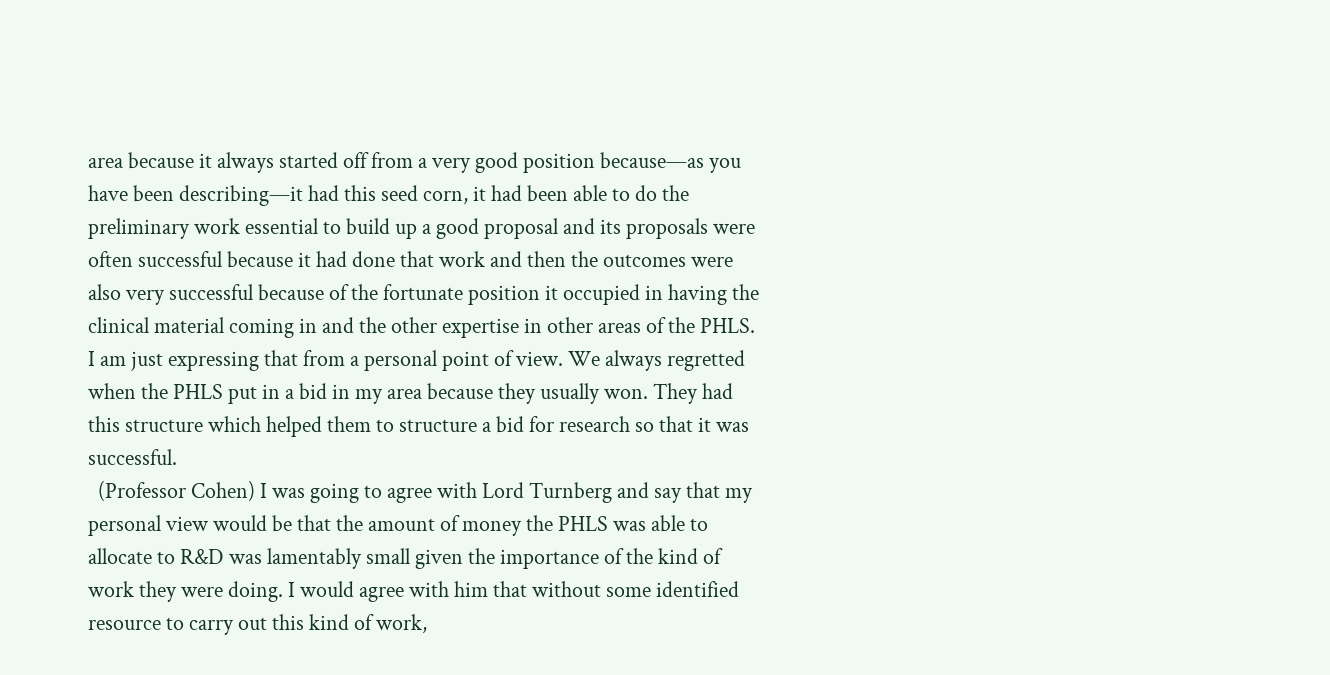area because it always started off from a very good position because—as you have been describing—it had this seed corn, it had been able to do the preliminary work essential to build up a good proposal and its proposals were often successful because it had done that work and then the outcomes were also very successful because of the fortunate position it occupied in having the clinical material coming in and the other expertise in other areas of the PHLS. I am just expressing that from a personal point of view. We always regretted when the PHLS put in a bid in my area because they usually won. They had this structure which helped them to structure a bid for research so that it was successful.
  (Professor Cohen) I was going to agree with Lord Turnberg and say that my personal view would be that the amount of money the PHLS was able to allocate to R&D was lamentably small given the importance of the kind of work they were doing. I would agree with him that without some identified resource to carry out this kind of work,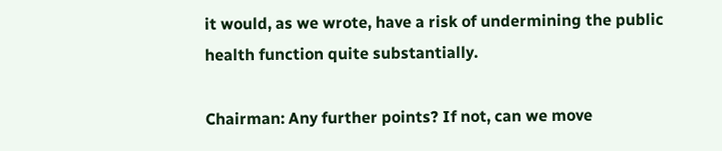it would, as we wrote, have a risk of undermining the public health function quite substantially.

Chairman: Any further points? If not, can we move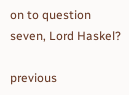on to question seven, Lord Haskel?

previous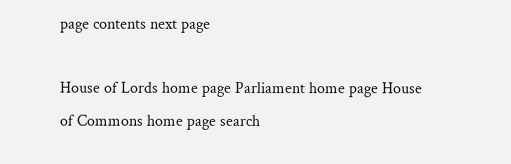page contents next page

House of Lords home page Parliament home page House of Commons home page search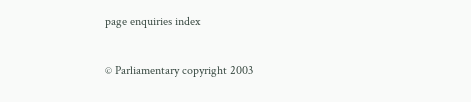page enquiries index

© Parliamentary copyright 2003